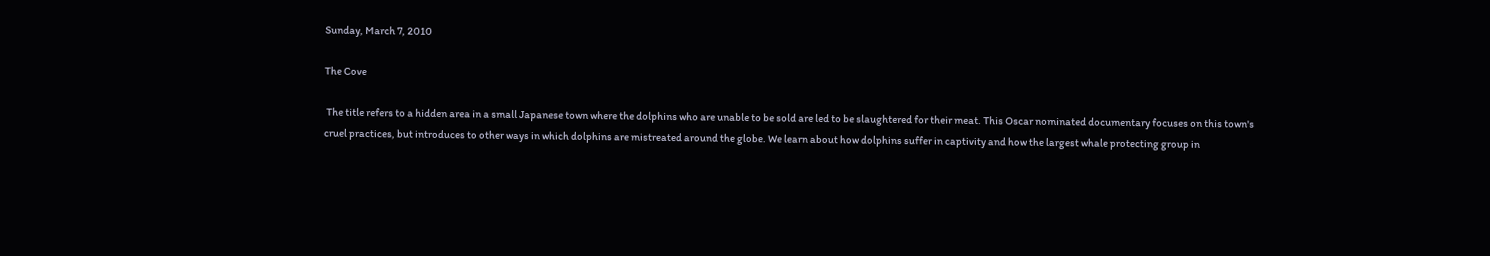Sunday, March 7, 2010

The Cove

 The title refers to a hidden area in a small Japanese town where the dolphins who are unable to be sold are led to be slaughtered for their meat. This Oscar nominated documentary focuses on this town's cruel practices, but introduces to other ways in which dolphins are mistreated around the globe. We learn about how dolphins suffer in captivity and how the largest whale protecting group in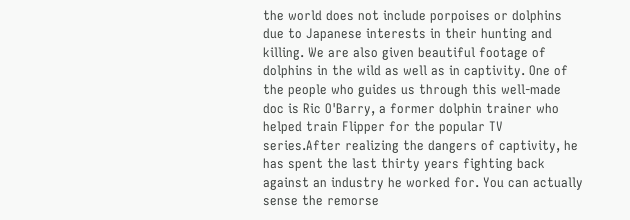the world does not include porpoises or dolphins due to Japanese interests in their hunting and killing. We are also given beautiful footage of dolphins in the wild as well as in captivity. One of the people who guides us through this well-made doc is Ric O'Barry, a former dolphin trainer who helped train Flipper for the popular TV series.After realizing the dangers of captivity, he has spent the last thirty years fighting back against an industry he worked for. You can actually sense the remorse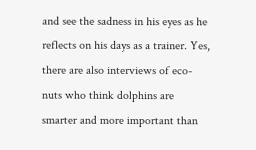and see the sadness in his eyes as he reflects on his days as a trainer. Yes, there are also interviews of eco-nuts who think dolphins are smarter and more important than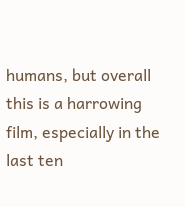humans, but overall this is a harrowing film, especially in the last ten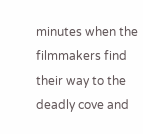minutes when the filmmakers find their way to the deadly cove and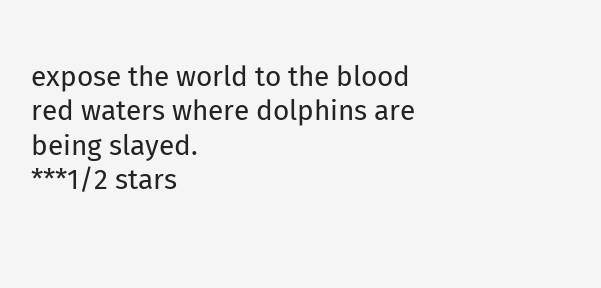expose the world to the blood red waters where dolphins are being slayed.
***1/2 stars